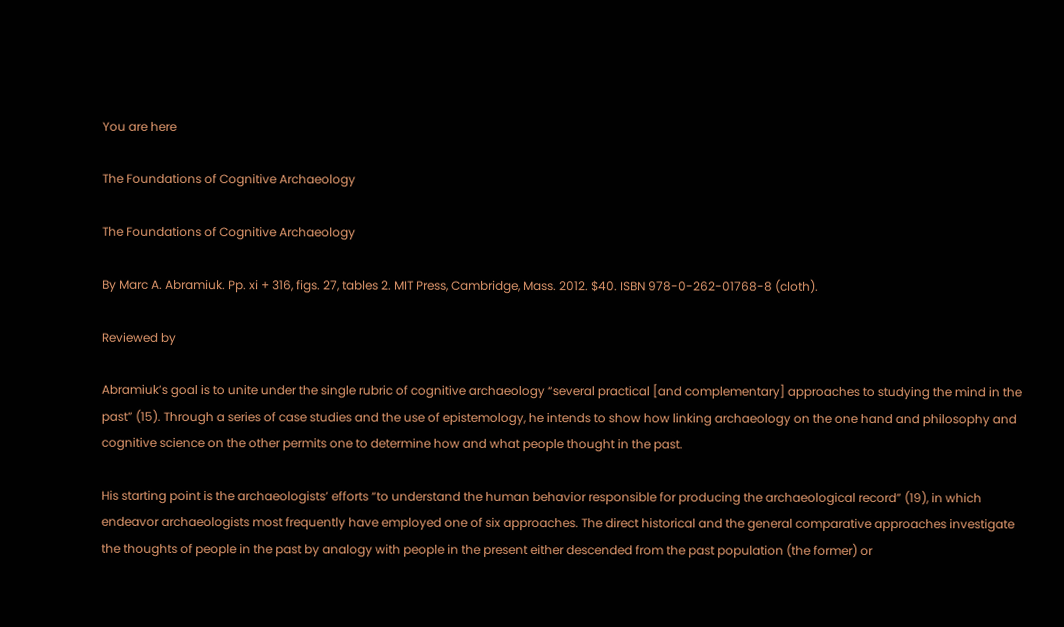You are here

The Foundations of Cognitive Archaeology

The Foundations of Cognitive Archaeology

By Marc A. Abramiuk. Pp. xi + 316, figs. 27, tables 2. MIT Press, Cambridge, Mass. 2012. $40. ISBN 978-0-262-01768-8 (cloth).

Reviewed by

Abramiuk’s goal is to unite under the single rubric of cognitive archaeology “several practical [and complementary] approaches to studying the mind in the past” (15). Through a series of case studies and the use of epistemology, he intends to show how linking archaeology on the one hand and philosophy and cognitive science on the other permits one to determine how and what people thought in the past.

His starting point is the archaeologists’ efforts “to understand the human behavior responsible for producing the archaeological record” (19), in which endeavor archaeologists most frequently have employed one of six approaches. The direct historical and the general comparative approaches investigate the thoughts of people in the past by analogy with people in the present either descended from the past population (the former) or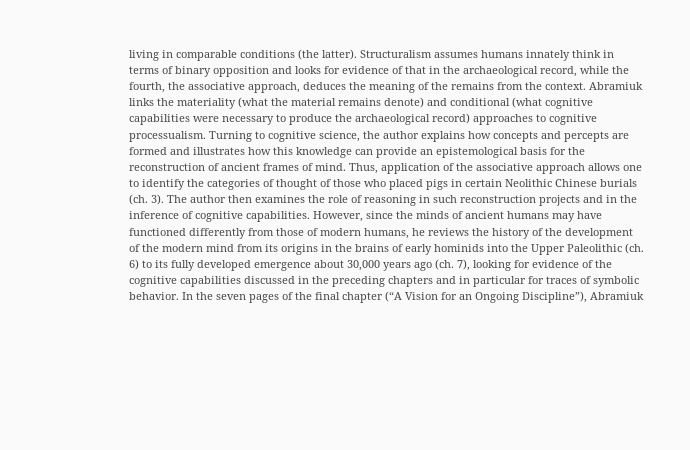living in comparable conditions (the latter). Structuralism assumes humans innately think in terms of binary opposition and looks for evidence of that in the archaeological record, while the fourth, the associative approach, deduces the meaning of the remains from the context. Abramiuk links the materiality (what the material remains denote) and conditional (what cognitive capabilities were necessary to produce the archaeological record) approaches to cognitive processualism. Turning to cognitive science, the author explains how concepts and percepts are formed and illustrates how this knowledge can provide an epistemological basis for the reconstruction of ancient frames of mind. Thus, application of the associative approach allows one to identify the categories of thought of those who placed pigs in certain Neolithic Chinese burials (ch. 3). The author then examines the role of reasoning in such reconstruction projects and in the inference of cognitive capabilities. However, since the minds of ancient humans may have functioned differently from those of modern humans, he reviews the history of the development of the modern mind from its origins in the brains of early hominids into the Upper Paleolithic (ch. 6) to its fully developed emergence about 30,000 years ago (ch. 7), looking for evidence of the cognitive capabilities discussed in the preceding chapters and in particular for traces of symbolic behavior. In the seven pages of the final chapter (“A Vision for an Ongoing Discipline”), Abramiuk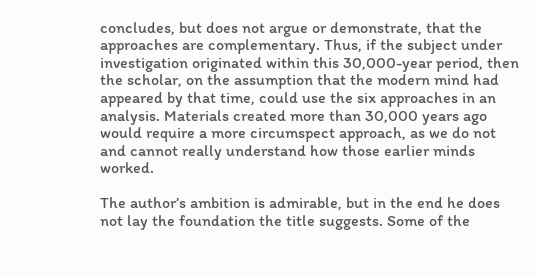concludes, but does not argue or demonstrate, that the approaches are complementary. Thus, if the subject under investigation originated within this 30,000-year period, then the scholar, on the assumption that the modern mind had appeared by that time, could use the six approaches in an analysis. Materials created more than 30,000 years ago would require a more circumspect approach, as we do not and cannot really understand how those earlier minds worked.

The author’s ambition is admirable, but in the end he does not lay the foundation the title suggests. Some of the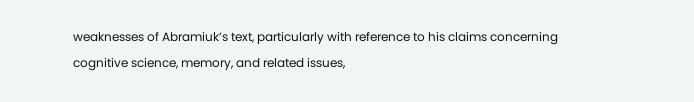weaknesses of Abramiuk’s text, particularly with reference to his claims concerning cognitive science, memory, and related issues,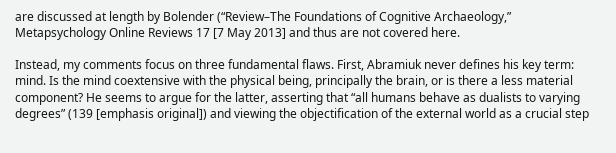are discussed at length by Bolender (“Review–The Foundations of Cognitive Archaeology,” Metapsychology Online Reviews 17 [7 May 2013] and thus are not covered here.

Instead, my comments focus on three fundamental flaws. First, Abramiuk never defines his key term: mind. Is the mind coextensive with the physical being, principally the brain, or is there a less material component? He seems to argue for the latter, asserting that “all humans behave as dualists to varying degrees” (139 [emphasis original]) and viewing the objectification of the external world as a crucial step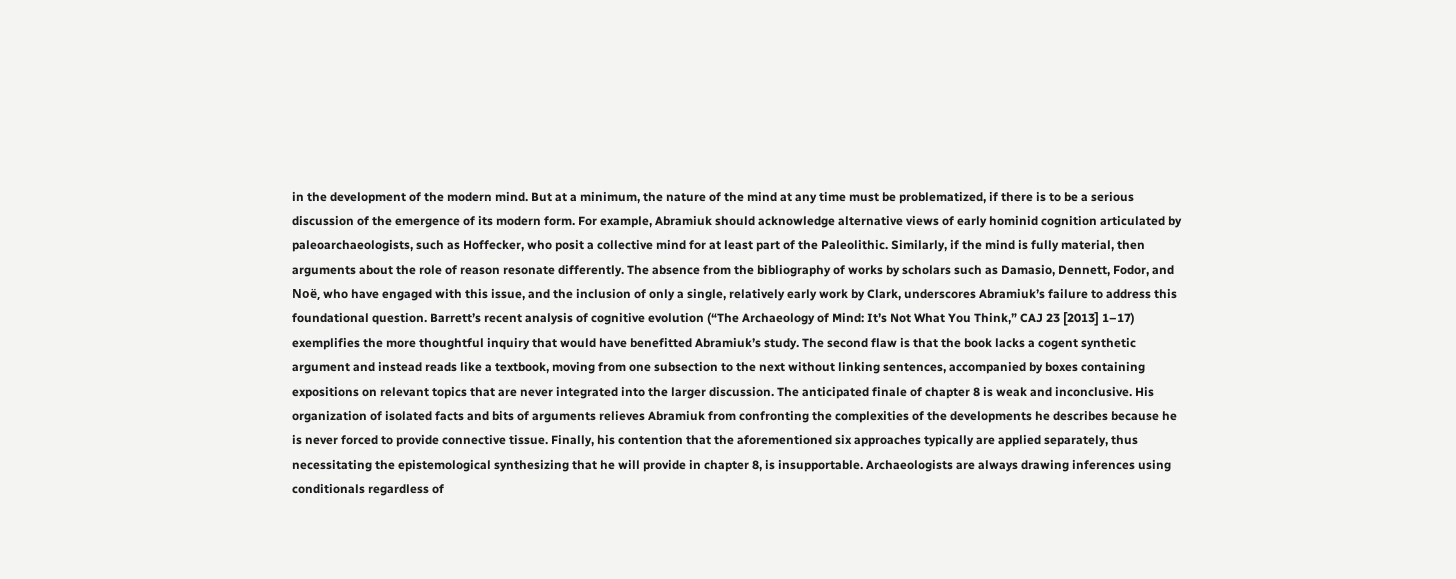in the development of the modern mind. But at a minimum, the nature of the mind at any time must be problematized, if there is to be a serious discussion of the emergence of its modern form. For example, Abramiuk should acknowledge alternative views of early hominid cognition articulated by paleoarchaeologists, such as Hoffecker, who posit a collective mind for at least part of the Paleolithic. Similarly, if the mind is fully material, then arguments about the role of reason resonate differently. The absence from the bibliography of works by scholars such as Damasio, Dennett, Fodor, and Noë, who have engaged with this issue, and the inclusion of only a single, relatively early work by Clark, underscores Abramiuk’s failure to address this foundational question. Barrett’s recent analysis of cognitive evolution (“The Archaeology of Mind: It’s Not What You Think,” CAJ 23 [2013] 1–17) exemplifies the more thoughtful inquiry that would have benefitted Abramiuk’s study. The second flaw is that the book lacks a cogent synthetic argument and instead reads like a textbook, moving from one subsection to the next without linking sentences, accompanied by boxes containing expositions on relevant topics that are never integrated into the larger discussion. The anticipated finale of chapter 8 is weak and inconclusive. His organization of isolated facts and bits of arguments relieves Abramiuk from confronting the complexities of the developments he describes because he is never forced to provide connective tissue. Finally, his contention that the aforementioned six approaches typically are applied separately, thus necessitating the epistemological synthesizing that he will provide in chapter 8, is insupportable. Archaeologists are always drawing inferences using conditionals regardless of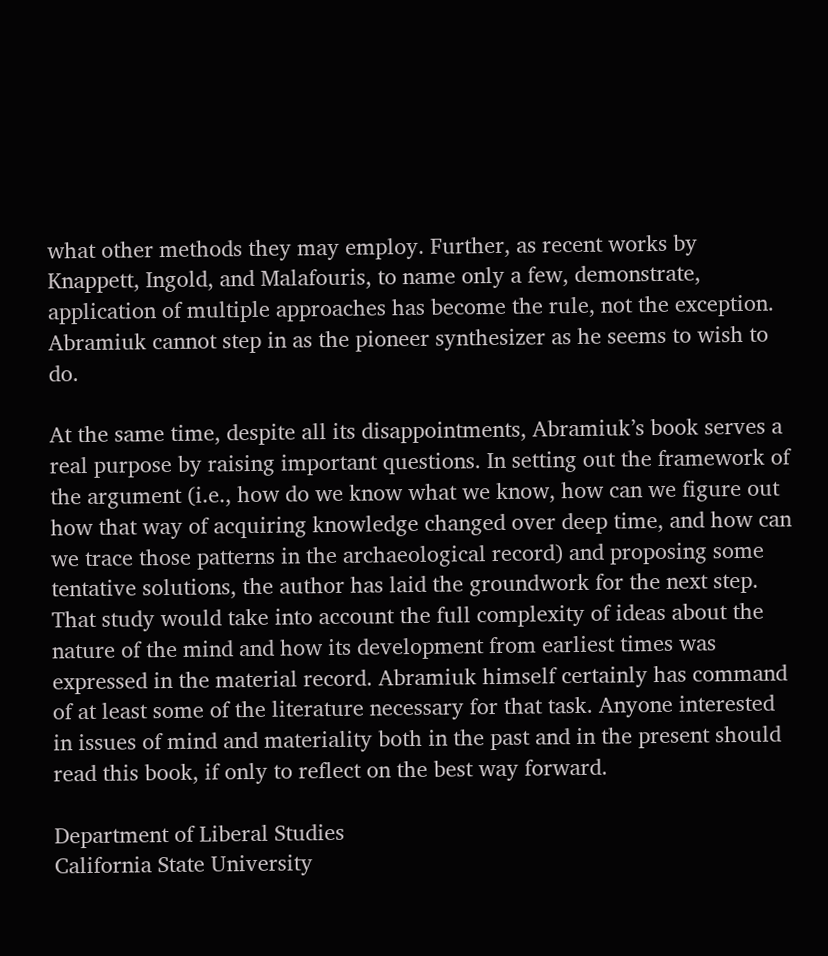what other methods they may employ. Further, as recent works by Knappett, Ingold, and Malafouris, to name only a few, demonstrate, application of multiple approaches has become the rule, not the exception. Abramiuk cannot step in as the pioneer synthesizer as he seems to wish to do.

At the same time, despite all its disappointments, Abramiuk’s book serves a real purpose by raising important questions. In setting out the framework of the argument (i.e., how do we know what we know, how can we figure out how that way of acquiring knowledge changed over deep time, and how can we trace those patterns in the archaeological record) and proposing some tentative solutions, the author has laid the groundwork for the next step. That study would take into account the full complexity of ideas about the nature of the mind and how its development from earliest times was expressed in the material record. Abramiuk himself certainly has command of at least some of the literature necessary for that task. Anyone interested in issues of mind and materiality both in the past and in the present should read this book, if only to reflect on the best way forward.

Department of Liberal Studies
California State University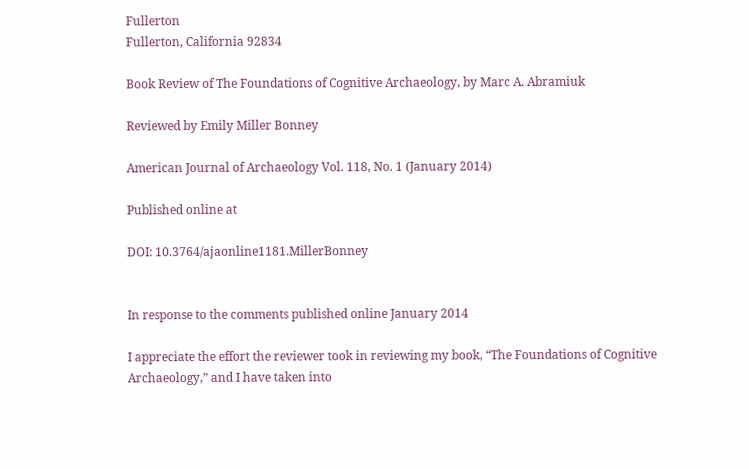Fullerton
Fullerton, California 92834

Book Review of The Foundations of Cognitive Archaeology, by Marc A. Abramiuk

Reviewed by Emily Miller Bonney

American Journal of Archaeology Vol. 118, No. 1 (January 2014)

Published online at

DOI: 10.3764/ajaonline1181.MillerBonney


In response to the comments published online January 2014

I appreciate the effort the reviewer took in reviewing my book, “The Foundations of Cognitive Archaeology,” and I have taken into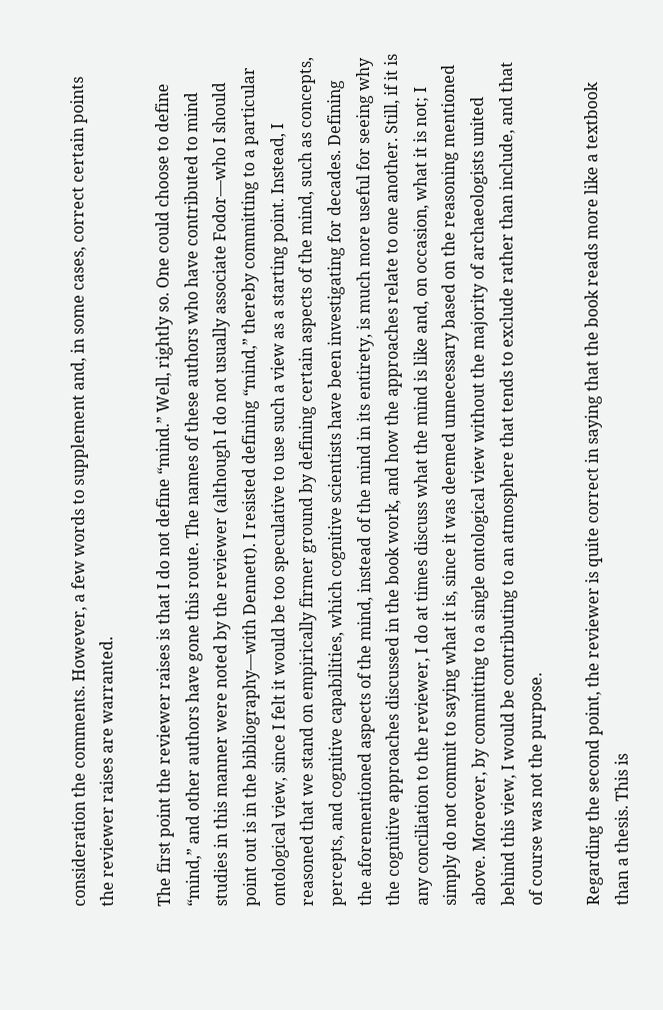consideration the comments. However, a few words to supplement and, in some cases, correct certain points the reviewer raises are warranted.

The first point the reviewer raises is that I do not define “mind.” Well, rightly so. One could choose to define “mind,” and other authors have gone this route. The names of these authors who have contributed to mind studies in this manner were noted by the reviewer (although I do not usually associate Fodor—who I should point out is in the bibliography—with Dennett). I resisted defining “mind,” thereby committing to a particular ontological view, since I felt it would be too speculative to use such a view as a starting point. Instead, I reasoned that we stand on empirically firmer ground by defining certain aspects of the mind, such as concepts, percepts, and cognitive capabilities, which cognitive scientists have been investigating for decades. Defining the aforementioned aspects of the mind, instead of the mind in its entirety, is much more useful for seeing why the cognitive approaches discussed in the book work, and how the approaches relate to one another. Still, if it is any conciliation to the reviewer, I do at times discuss what the mind is like and, on occasion, what it is not; I simply do not commit to saying what it is, since it was deemed unnecessary based on the reasoning mentioned above. Moreover, by committing to a single ontological view without the majority of archaeologists united behind this view, I would be contributing to an atmosphere that tends to exclude rather than include, and that of course was not the purpose.

Regarding the second point, the reviewer is quite correct in saying that the book reads more like a textbook than a thesis. This is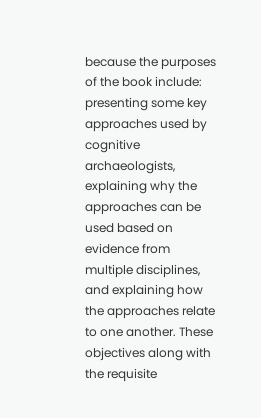because the purposes of the book include: presenting some key approaches used by cognitive archaeologists, explaining why the approaches can be used based on evidence from multiple disciplines, and explaining how the approaches relate to one another. These objectives along with the requisite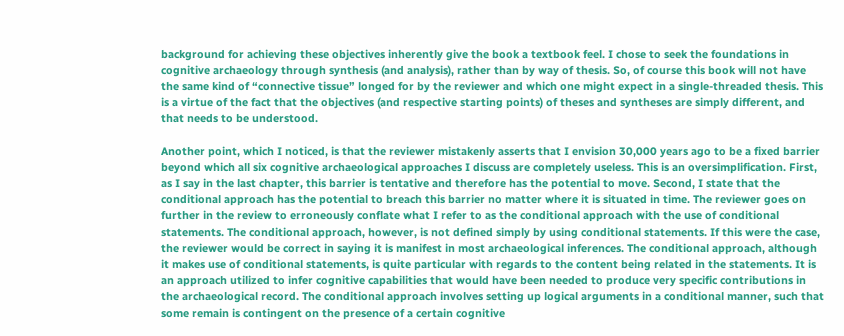background for achieving these objectives inherently give the book a textbook feel. I chose to seek the foundations in cognitive archaeology through synthesis (and analysis), rather than by way of thesis. So, of course this book will not have the same kind of “connective tissue” longed for by the reviewer and which one might expect in a single-threaded thesis. This is a virtue of the fact that the objectives (and respective starting points) of theses and syntheses are simply different, and that needs to be understood.

Another point, which I noticed, is that the reviewer mistakenly asserts that I envision 30,000 years ago to be a fixed barrier beyond which all six cognitive archaeological approaches I discuss are completely useless. This is an oversimplification. First, as I say in the last chapter, this barrier is tentative and therefore has the potential to move. Second, I state that the conditional approach has the potential to breach this barrier no matter where it is situated in time. The reviewer goes on further in the review to erroneously conflate what I refer to as the conditional approach with the use of conditional statements. The conditional approach, however, is not defined simply by using conditional statements. If this were the case, the reviewer would be correct in saying it is manifest in most archaeological inferences. The conditional approach, although it makes use of conditional statements, is quite particular with regards to the content being related in the statements. It is an approach utilized to infer cognitive capabilities that would have been needed to produce very specific contributions in the archaeological record. The conditional approach involves setting up logical arguments in a conditional manner, such that some remain is contingent on the presence of a certain cognitive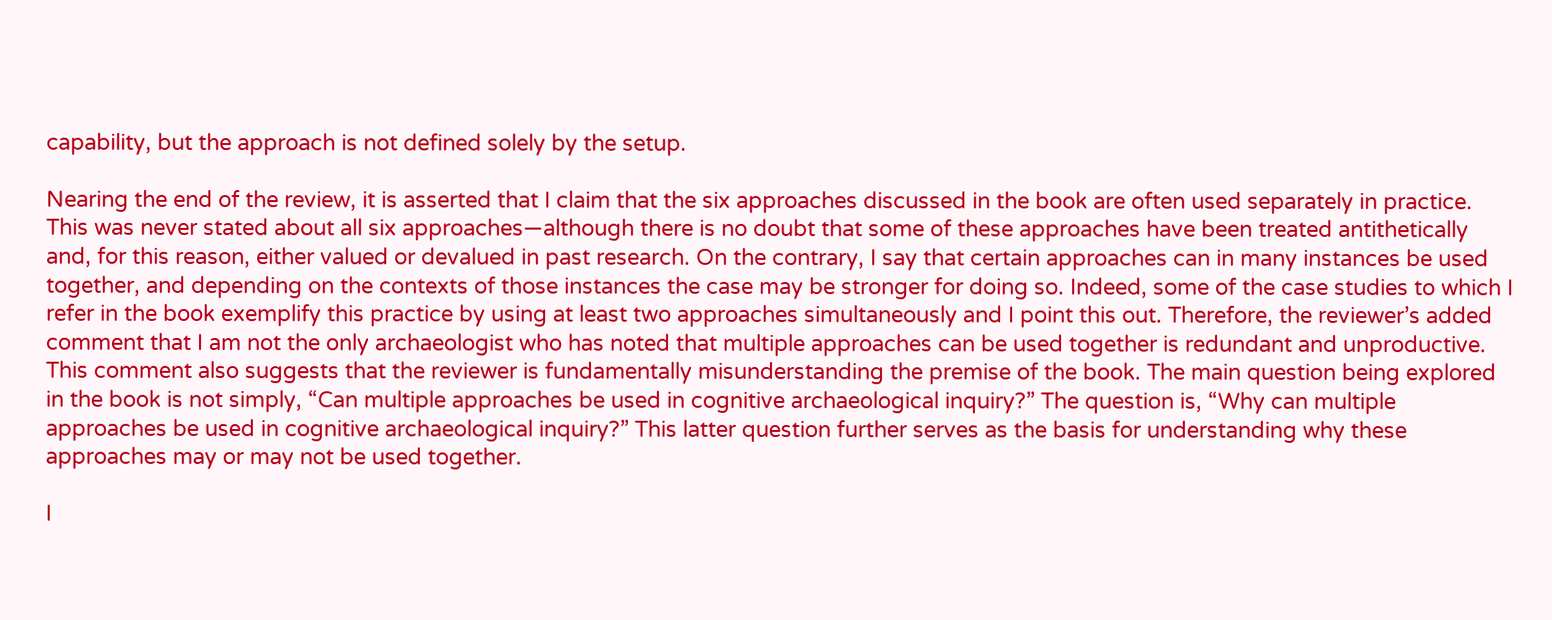capability, but the approach is not defined solely by the setup.

Nearing the end of the review, it is asserted that I claim that the six approaches discussed in the book are often used separately in practice. This was never stated about all six approaches—although there is no doubt that some of these approaches have been treated antithetically and, for this reason, either valued or devalued in past research. On the contrary, I say that certain approaches can in many instances be used together, and depending on the contexts of those instances the case may be stronger for doing so. Indeed, some of the case studies to which I refer in the book exemplify this practice by using at least two approaches simultaneously and I point this out. Therefore, the reviewer’s added comment that I am not the only archaeologist who has noted that multiple approaches can be used together is redundant and unproductive. This comment also suggests that the reviewer is fundamentally misunderstanding the premise of the book. The main question being explored in the book is not simply, “Can multiple approaches be used in cognitive archaeological inquiry?” The question is, “Why can multiple approaches be used in cognitive archaeological inquiry?” This latter question further serves as the basis for understanding why these approaches may or may not be used together.

I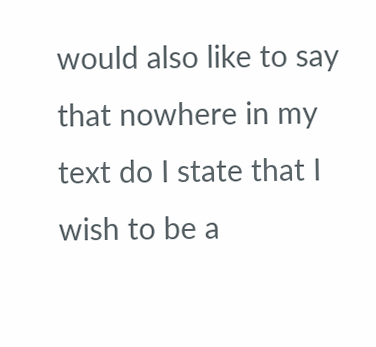would also like to say that nowhere in my text do I state that I wish to be a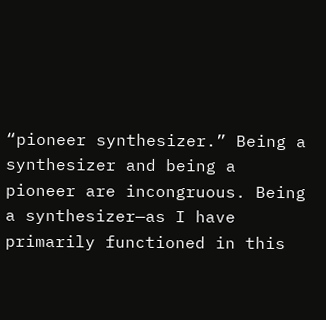“pioneer synthesizer.” Being a synthesizer and being a pioneer are incongruous. Being a synthesizer—as I have primarily functioned in this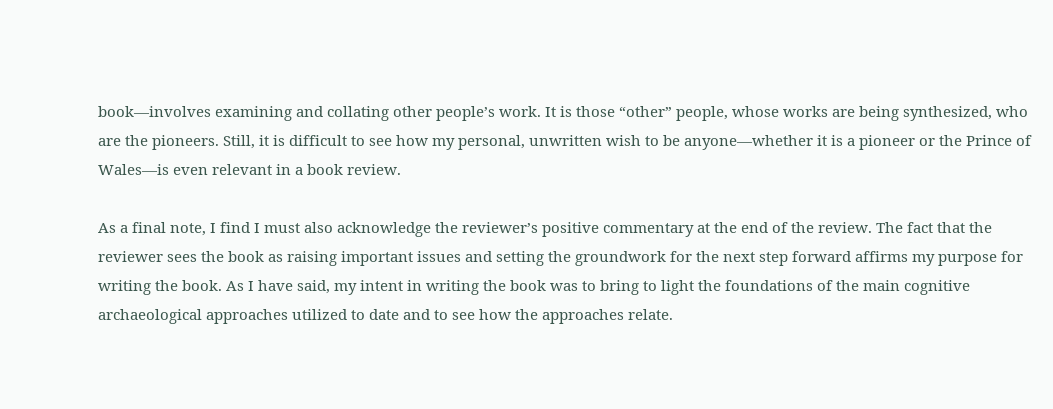book—involves examining and collating other people’s work. It is those “other” people, whose works are being synthesized, who are the pioneers. Still, it is difficult to see how my personal, unwritten wish to be anyone—whether it is a pioneer or the Prince of Wales—is even relevant in a book review.

As a final note, I find I must also acknowledge the reviewer’s positive commentary at the end of the review. The fact that the reviewer sees the book as raising important issues and setting the groundwork for the next step forward affirms my purpose for writing the book. As I have said, my intent in writing the book was to bring to light the foundations of the main cognitive archaeological approaches utilized to date and to see how the approaches relate.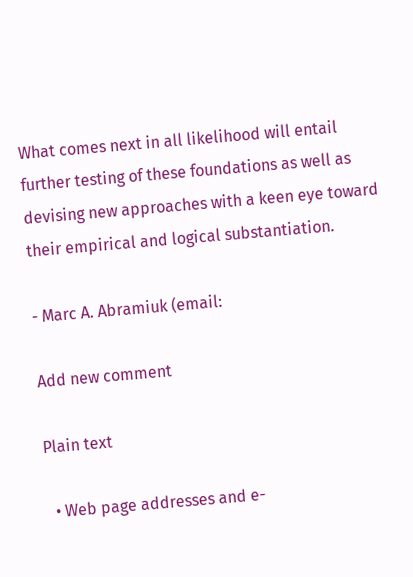What comes next in all likelihood will entail further testing of these foundations as well as devising new approaches with a keen eye toward their empirical and logical substantiation.

- Marc A. Abramiuk (email:

Add new comment

Plain text

  • Web page addresses and e-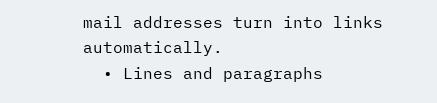mail addresses turn into links automatically.
  • Lines and paragraphs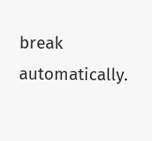break automatically.